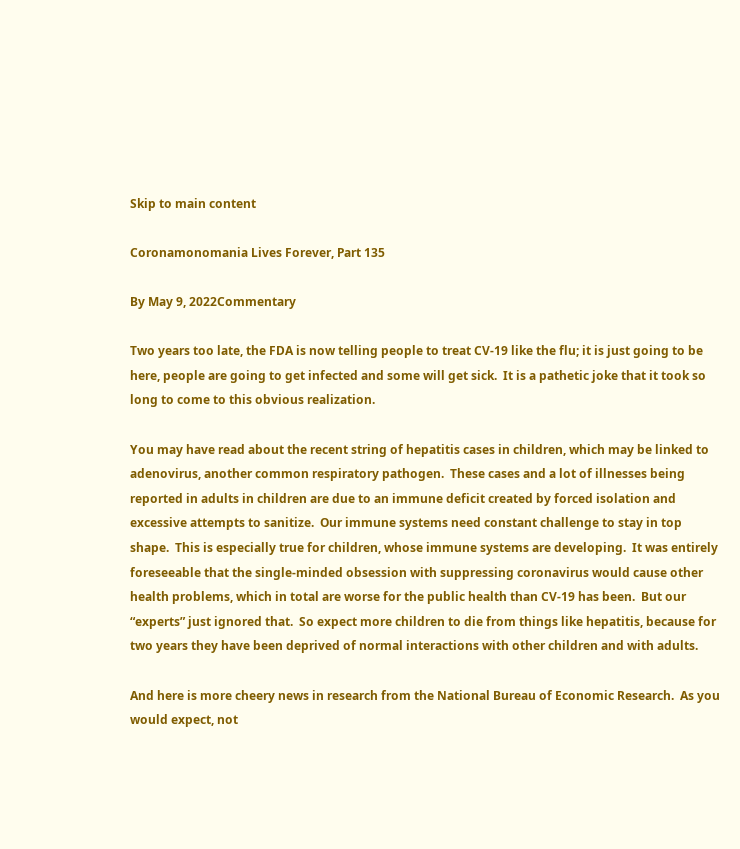Skip to main content

Coronamonomania Lives Forever, Part 135

By May 9, 2022Commentary

Two years too late, the FDA is now telling people to treat CV-19 like the flu; it is just going to be here, people are going to get infected and some will get sick.  It is a pathetic joke that it took so long to come to this obvious realization.

You may have read about the recent string of hepatitis cases in children, which may be linked to adenovirus, another common respiratory pathogen.  These cases and a lot of illnesses being reported in adults in children are due to an immune deficit created by forced isolation and excessive attempts to sanitize.  Our immune systems need constant challenge to stay in top shape.  This is especially true for children, whose immune systems are developing.  It was entirely foreseeable that the single-minded obsession with suppressing coronavirus would cause other health problems, which in total are worse for the public health than CV-19 has been.  But our “experts” just ignored that.  So expect more children to die from things like hepatitis, because for two years they have been deprived of normal interactions with other children and with adults.

And here is more cheery news in research from the National Bureau of Economic Research.  As you would expect, not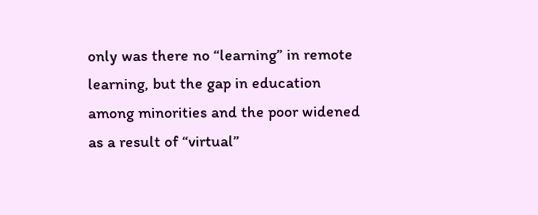only was there no “learning” in remote learning, but the gap in education among minorities and the poor widened as a result of “virtual”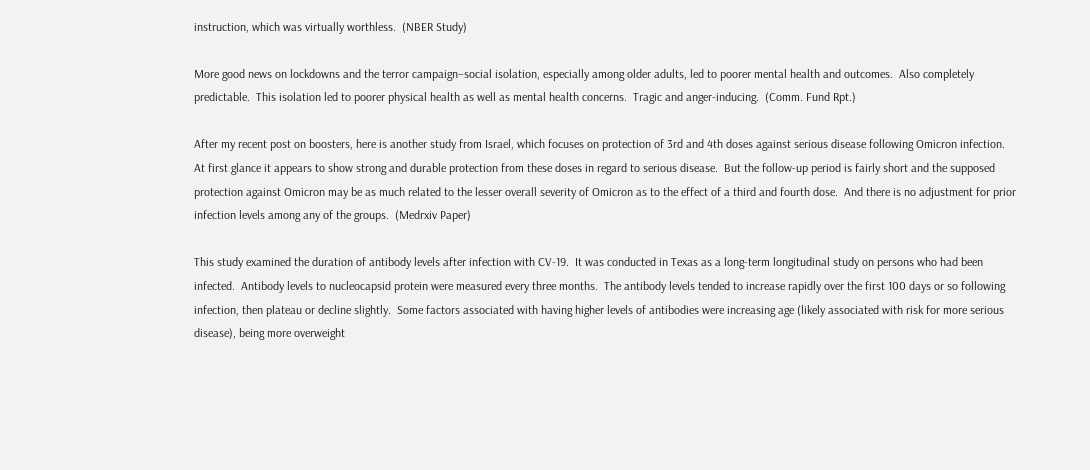instruction, which was virtually worthless.  (NBER Study)

More good news on lockdowns and the terror campaign–social isolation, especially among older adults, led to poorer mental health and outcomes.  Also completely predictable.  This isolation led to poorer physical health as well as mental health concerns.  Tragic and anger-inducing.  (Comm. Fund Rpt.)

After my recent post on boosters, here is another study from Israel, which focuses on protection of 3rd and 4th doses against serious disease following Omicron infection.  At first glance it appears to show strong and durable protection from these doses in regard to serious disease.  But the follow-up period is fairly short and the supposed protection against Omicron may be as much related to the lesser overall severity of Omicron as to the effect of a third and fourth dose.  And there is no adjustment for prior infection levels among any of the groups.  (Medrxiv Paper)

This study examined the duration of antibody levels after infection with CV-19.  It was conducted in Texas as a long-term longitudinal study on persons who had been infected.  Antibody levels to nucleocapsid protein were measured every three months.  The antibody levels tended to increase rapidly over the first 100 days or so following infection, then plateau or decline slightly.  Some factors associated with having higher levels of antibodies were increasing age (likely associated with risk for more serious disease), being more overweight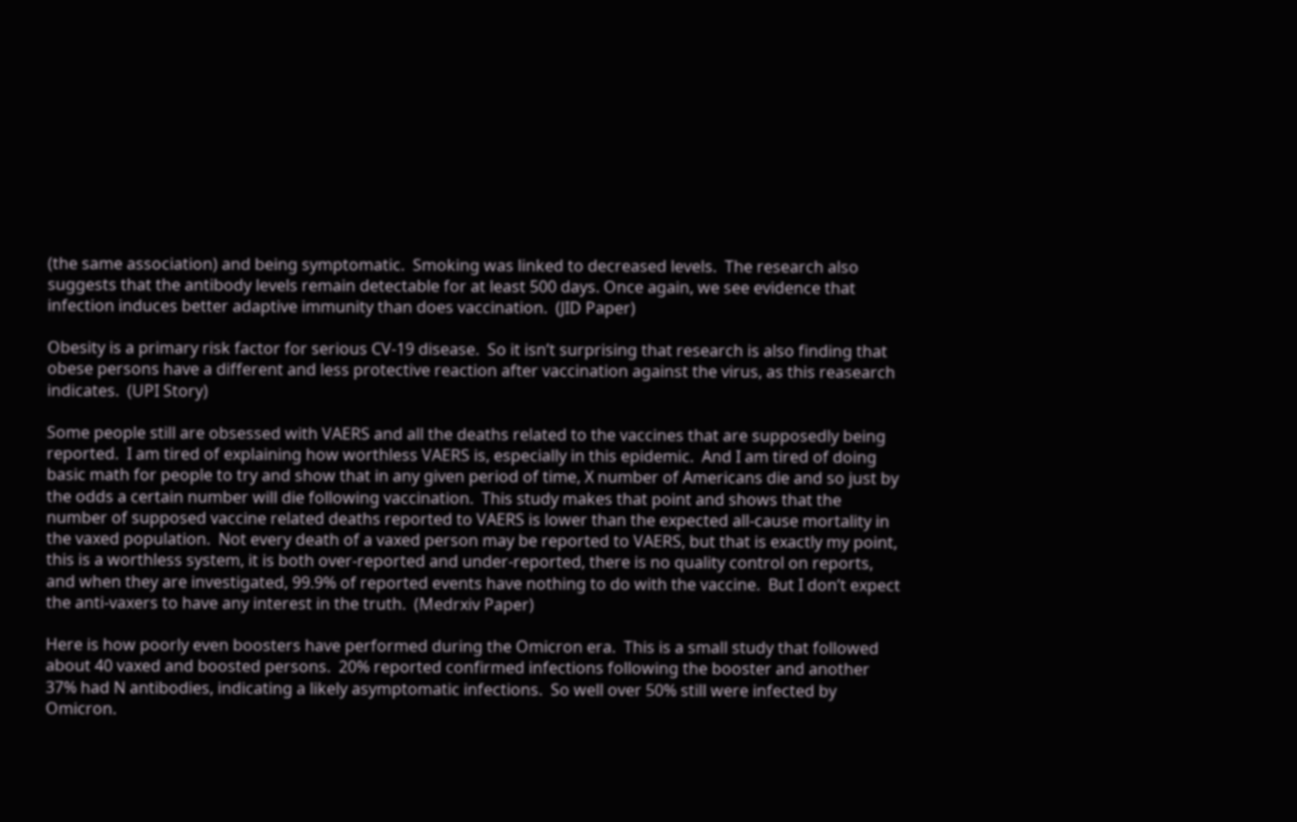(the same association) and being symptomatic.  Smoking was linked to decreased levels.  The research also suggests that the antibody levels remain detectable for at least 500 days. Once again, we see evidence that infection induces better adaptive immunity than does vaccination.  (JID Paper)

Obesity is a primary risk factor for serious CV-19 disease.  So it isn’t surprising that research is also finding that obese persons have a different and less protective reaction after vaccination against the virus, as this reasearch indicates.  (UPI Story)

Some people still are obsessed with VAERS and all the deaths related to the vaccines that are supposedly being reported.  I am tired of explaining how worthless VAERS is, especially in this epidemic.  And I am tired of doing basic math for people to try and show that in any given period of time, X number of Americans die and so just by the odds a certain number will die following vaccination.  This study makes that point and shows that the number of supposed vaccine related deaths reported to VAERS is lower than the expected all-cause mortality in the vaxed population.  Not every death of a vaxed person may be reported to VAERS, but that is exactly my point, this is a worthless system, it is both over-reported and under-reported, there is no quality control on reports, and when they are investigated, 99.9% of reported events have nothing to do with the vaccine.  But I don’t expect the anti-vaxers to have any interest in the truth.  (Medrxiv Paper)

Here is how poorly even boosters have performed during the Omicron era.  This is a small study that followed about 40 vaxed and boosted persons.  20% reported confirmed infections following the booster and another 37% had N antibodies, indicating a likely asymptomatic infections.  So well over 50% still were infected by Omicron.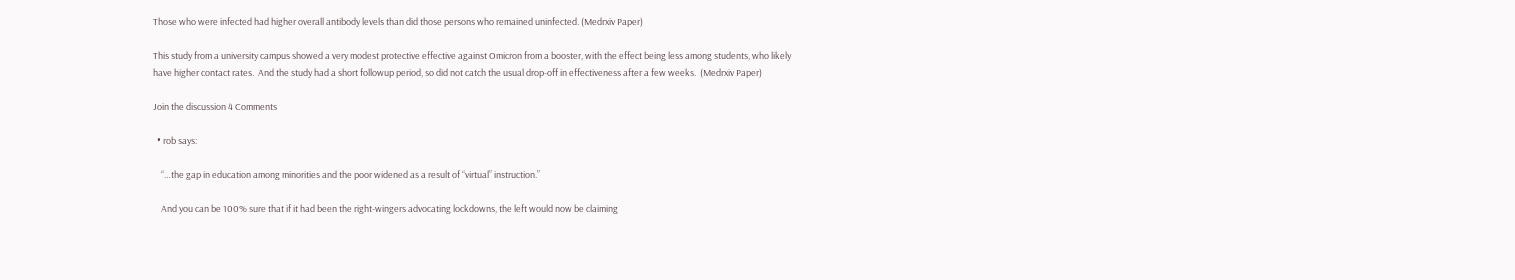Those who were infected had higher overall antibody levels than did those persons who remained uninfected. (Medrxiv Paper)

This study from a university campus showed a very modest protective effective against Omicron from a booster, with the effect being less among students, who likely have higher contact rates.  And the study had a short followup period, so did not catch the usual drop-off in effectiveness after a few weeks.  (Medrxiv Paper)

Join the discussion 4 Comments

  • rob says:

    “…the gap in education among minorities and the poor widened as a result of “virtual” instruction.”

    And you can be 100% sure that if it had been the right-wingers advocating lockdowns, the left would now be claiming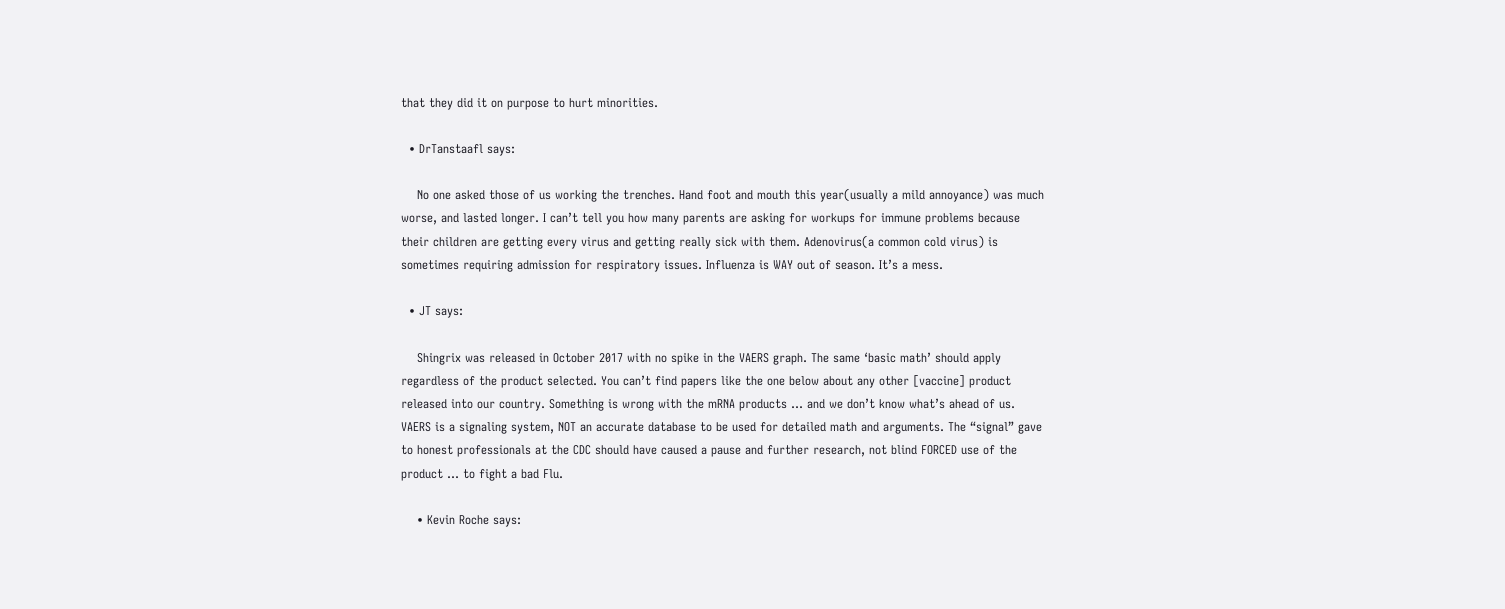that they did it on purpose to hurt minorities.

  • DrTanstaafl says:

    No one asked those of us working the trenches. Hand foot and mouth this year(usually a mild annoyance) was much worse, and lasted longer. I can’t tell you how many parents are asking for workups for immune problems because their children are getting every virus and getting really sick with them. Adenovirus(a common cold virus) is sometimes requiring admission for respiratory issues. Influenza is WAY out of season. It’s a mess.

  • JT says:

    Shingrix was released in October 2017 with no spike in the VAERS graph. The same ‘basic math’ should apply regardless of the product selected. You can’t find papers like the one below about any other [vaccine] product released into our country. Something is wrong with the mRNA products … and we don’t know what’s ahead of us. VAERS is a signaling system, NOT an accurate database to be used for detailed math and arguments. The “signal” gave to honest professionals at the CDC should have caused a pause and further research, not blind FORCED use of the product … to fight a bad Flu.

    • Kevin Roche says: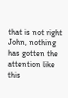that is not right John, nothing has gotten the attention like this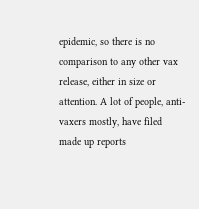epidemic, so there is no comparison to any other vax release, either in size or attention. A lot of people, anti-vaxers mostly, have filed made up reports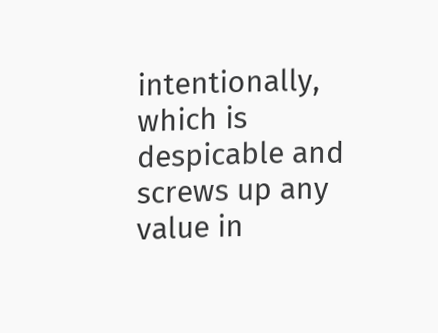intentionally, which is despicable and screws up any value in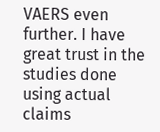VAERS even further. I have great trust in the studies done using actual claims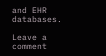and EHR databases.

Leave a comment